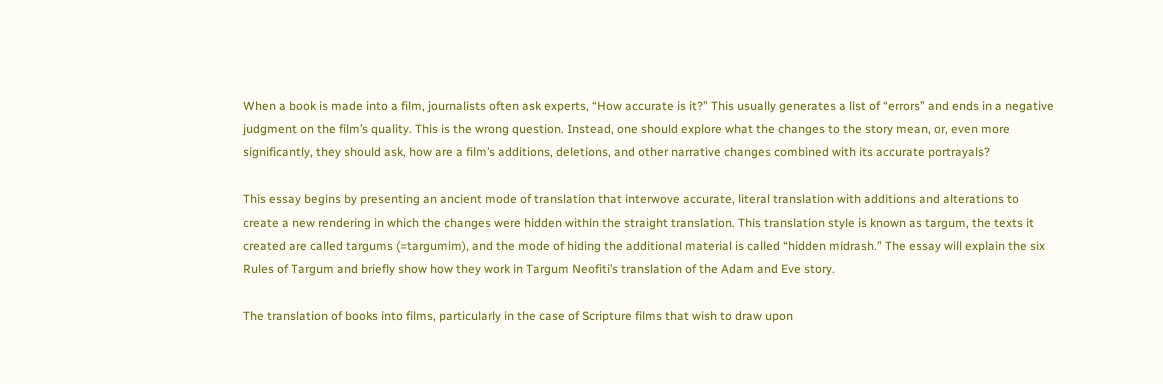When a book is made into a film, journalists often ask experts, “How accurate is it?” This usually generates a list of “errors” and ends in a negative judgment on the film’s quality. This is the wrong question. Instead, one should explore what the changes to the story mean, or, even more significantly, they should ask, how are a film’s additions, deletions, and other narrative changes combined with its accurate portrayals?

This essay begins by presenting an ancient mode of translation that interwove accurate, literal translation with additions and alterations to create a new rendering in which the changes were hidden within the straight translation. This translation style is known as targum, the texts it created are called targums (=targumim), and the mode of hiding the additional material is called “hidden midrash.” The essay will explain the six Rules of Targum and briefly show how they work in Targum Neofiti’s translation of the Adam and Eve story.

The translation of books into films, particularly in the case of Scripture films that wish to draw upon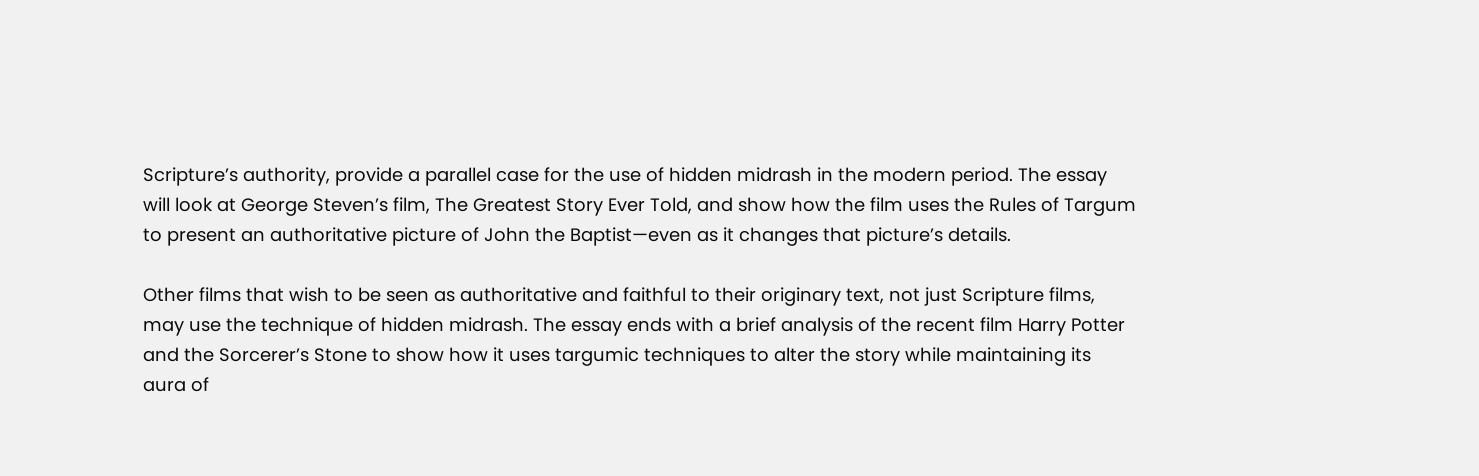Scripture’s authority, provide a parallel case for the use of hidden midrash in the modern period. The essay will look at George Steven’s film, The Greatest Story Ever Told, and show how the film uses the Rules of Targum to present an authoritative picture of John the Baptist—even as it changes that picture’s details.

Other films that wish to be seen as authoritative and faithful to their originary text, not just Scripture films, may use the technique of hidden midrash. The essay ends with a brief analysis of the recent film Harry Potter and the Sorcerer’s Stone to show how it uses targumic techniques to alter the story while maintaining its aura of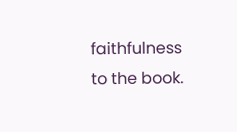faithfulness to the book.